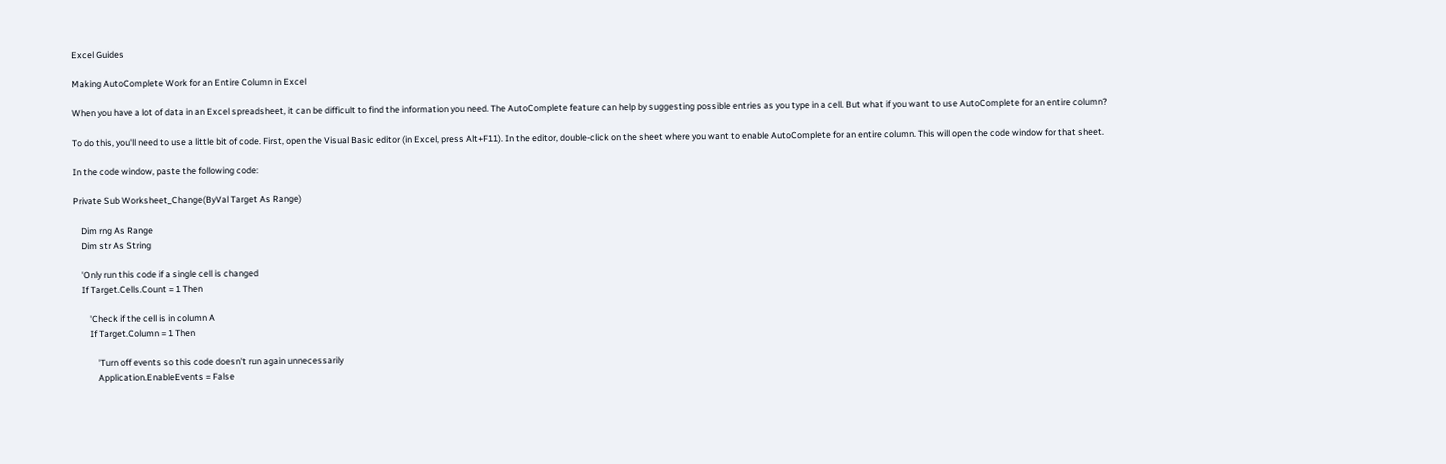Excel Guides

Making AutoComplete Work for an Entire Column in Excel

When you have a lot of data in an Excel spreadsheet, it can be difficult to find the information you need. The AutoComplete feature can help by suggesting possible entries as you type in a cell. But what if you want to use AutoComplete for an entire column?

To do this, you'll need to use a little bit of code. First, open the Visual Basic editor (in Excel, press Alt+F11). In the editor, double-click on the sheet where you want to enable AutoComplete for an entire column. This will open the code window for that sheet.

In the code window, paste the following code:

Private Sub Worksheet_Change(ByVal Target As Range)

    Dim rng As Range
    Dim str As String

    'Only run this code if a single cell is changed
    If Target.Cells.Count = 1 Then

        'Check if the cell is in column A
        If Target.Column = 1 Then

            'Turn off events so this code doesn't run again unnecessarily
            Application.EnableEvents = False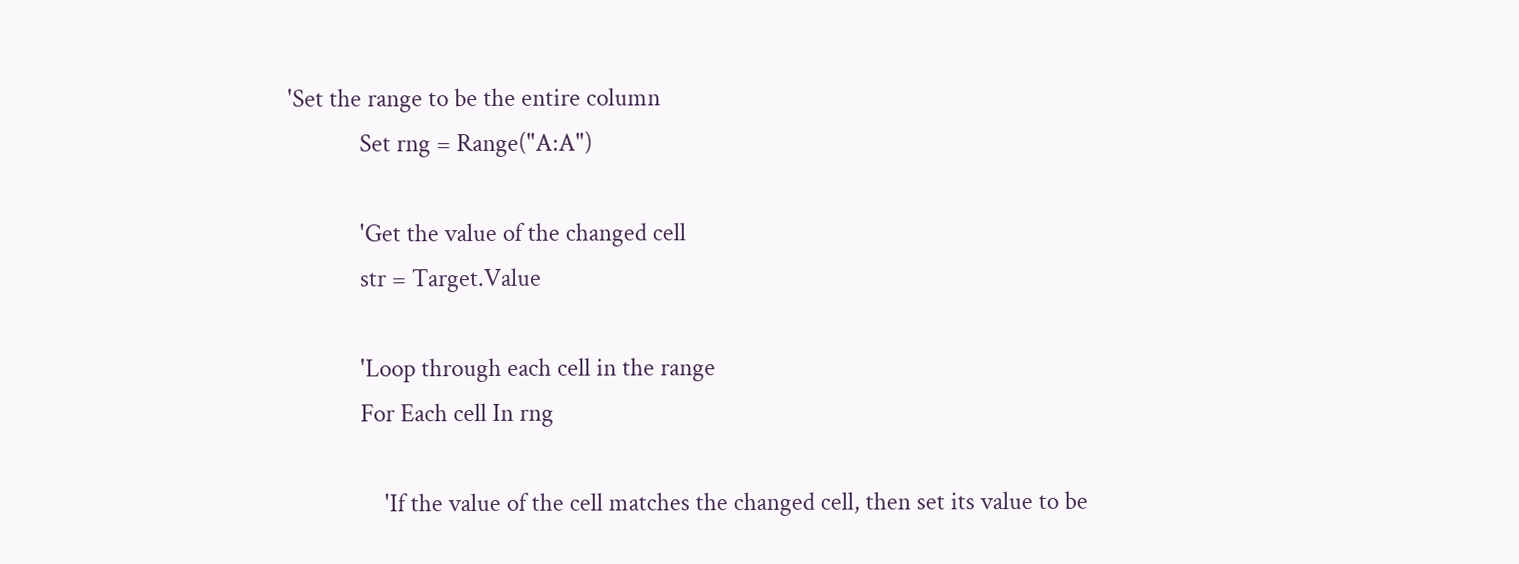'Set the range to be the entire column
            Set rng = Range("A:A")

            'Get the value of the changed cell
            str = Target.Value

            'Loop through each cell in the range
            For Each cell In rng

                'If the value of the cell matches the changed cell, then set its value to be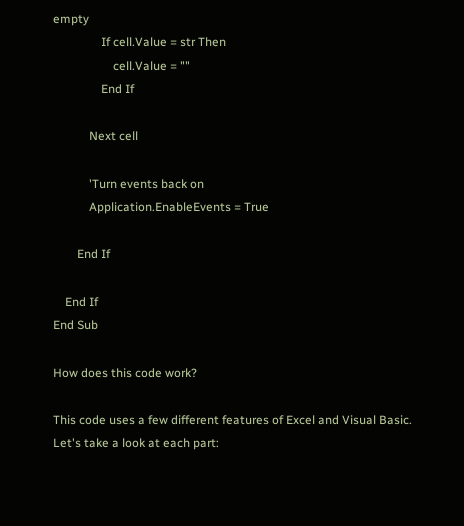empty
                If cell.Value = str Then
                    cell.Value = ""
                End If

            Next cell

            'Turn events back on
            Application.EnableEvents = True

        End If

    End If
End Sub

How does this code work?

This code uses a few different features of Excel and Visual Basic. Let's take a look at each part: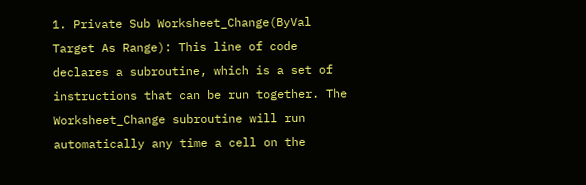1. Private Sub Worksheet_Change(ByVal Target As Range): This line of code declares a subroutine, which is a set of instructions that can be run together. The Worksheet_Change subroutine will run automatically any time a cell on the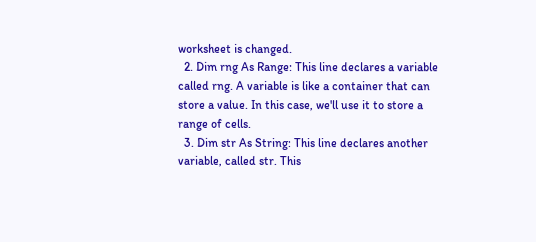worksheet is changed.
  2. Dim rng As Range: This line declares a variable called rng. A variable is like a container that can store a value. In this case, we'll use it to store a range of cells.
  3. Dim str As String: This line declares another variable, called str. This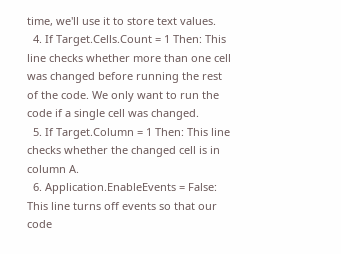time, we'll use it to store text values.
  4. If Target.Cells.Count = 1 Then: This line checks whether more than one cell was changed before running the rest of the code. We only want to run the code if a single cell was changed.
  5. If Target.Column = 1 Then: This line checks whether the changed cell is in column A.
  6. Application.EnableEvents = False: This line turns off events so that our code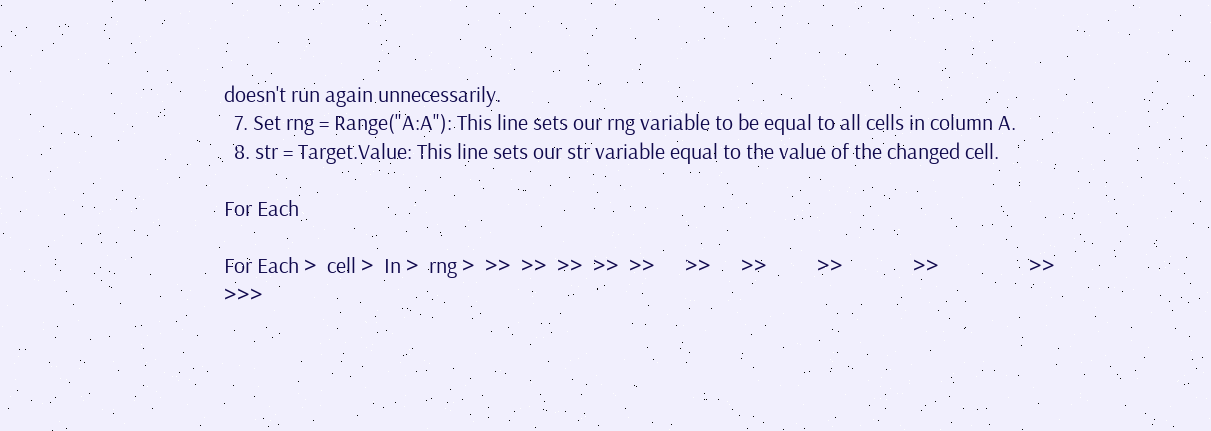doesn't run again unnecessarily.
  7. Set rng = Range("A:A"): This line sets our rng variable to be equal to all cells in column A.
  8. str = Target.Value: This line sets our str variable equal to the value of the changed cell.

For Each

For Each >  cell >  In >  rng >  >>  >>  >>  >>  >>      >>      >>          >>              >>                  >>                      >>>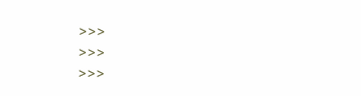>>>                              >>>                                  >>>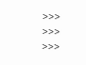>>>                                          >>>                                              >>>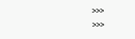>>>                                                      >>>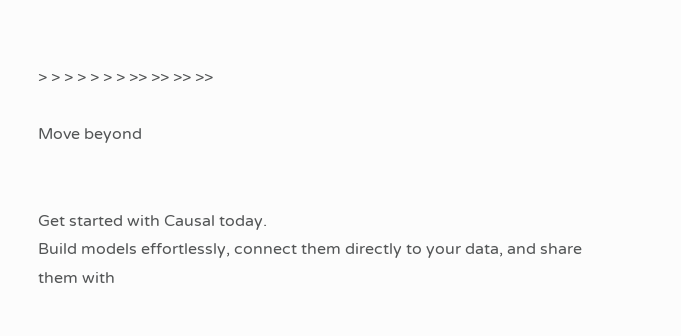> > > > > > > >> >> >> >>

Move beyond


Get started with Causal today.
Build models effortlessly, connect them directly to your data, and share them with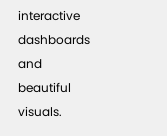interactive dashboards and beautiful visuals.